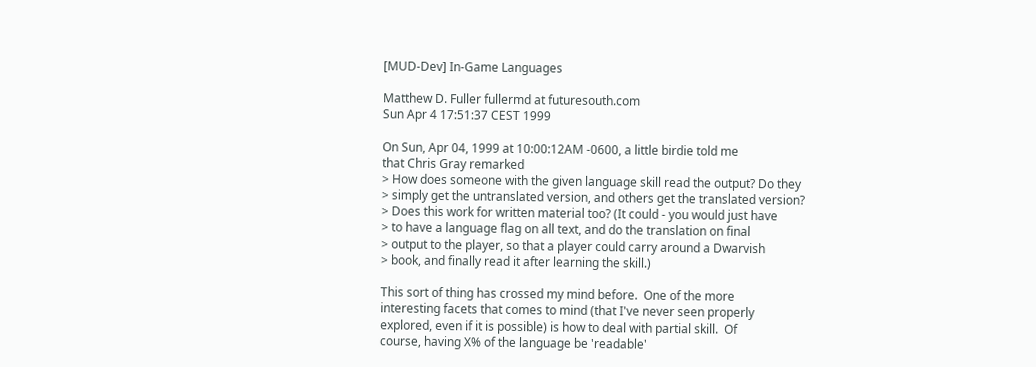[MUD-Dev] In-Game Languages

Matthew D. Fuller fullermd at futuresouth.com
Sun Apr 4 17:51:37 CEST 1999

On Sun, Apr 04, 1999 at 10:00:12AM -0600, a little birdie told me
that Chris Gray remarked
> How does someone with the given language skill read the output? Do they
> simply get the untranslated version, and others get the translated version?
> Does this work for written material too? (It could - you would just have
> to have a language flag on all text, and do the translation on final
> output to the player, so that a player could carry around a Dwarvish
> book, and finally read it after learning the skill.)

This sort of thing has crossed my mind before.  One of the more
interesting facets that comes to mind (that I've never seen properly
explored, even if it is possible) is how to deal with partial skill.  Of
course, having X% of the language be 'readable'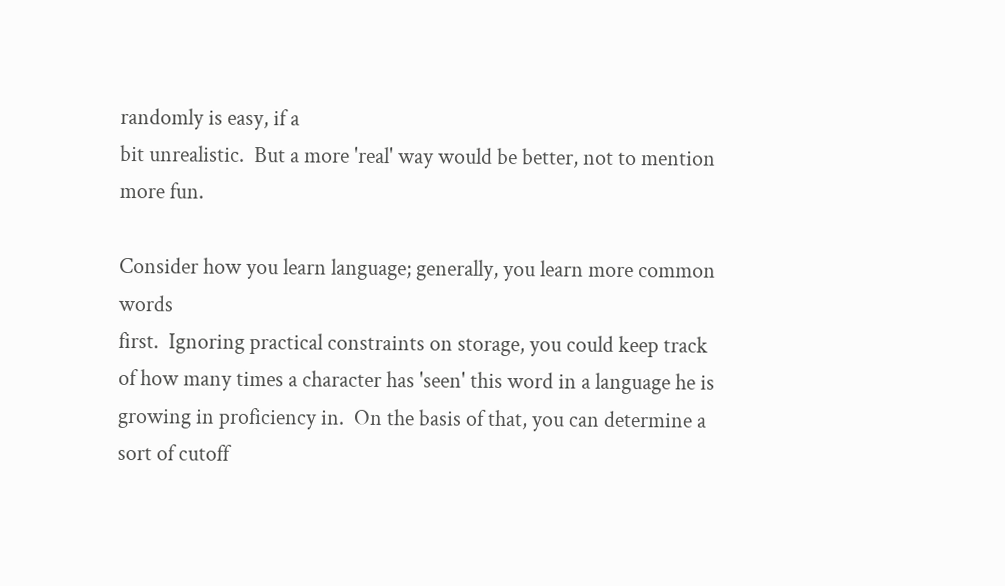randomly is easy, if a
bit unrealistic.  But a more 'real' way would be better, not to mention
more fun.

Consider how you learn language; generally, you learn more common words
first.  Ignoring practical constraints on storage, you could keep track
of how many times a character has 'seen' this word in a language he is
growing in proficiency in.  On the basis of that, you can determine a
sort of cutoff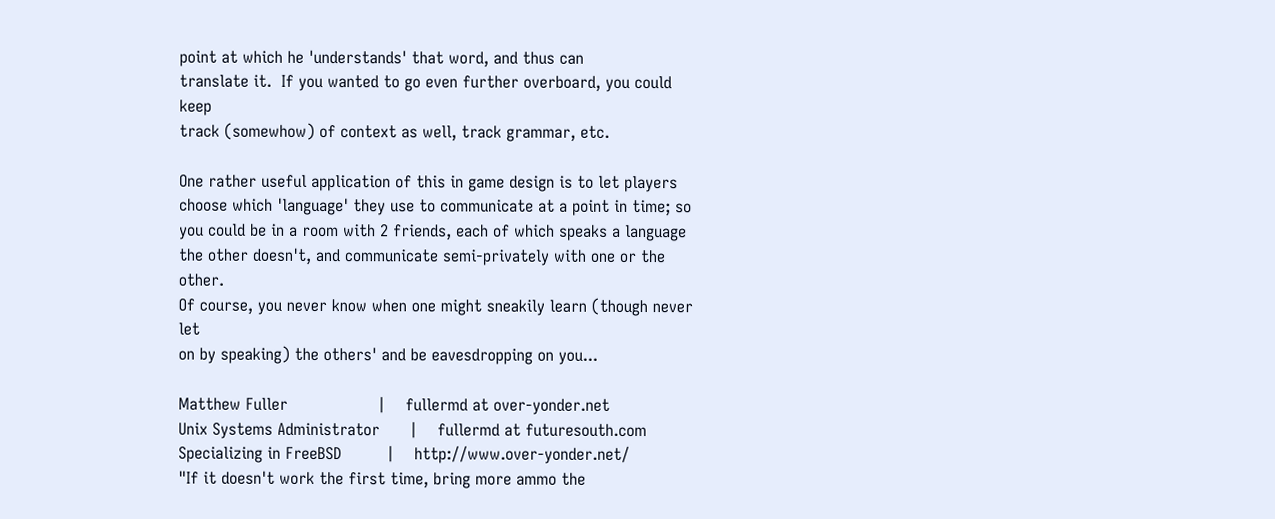point at which he 'understands' that word, and thus can
translate it.  If you wanted to go even further overboard, you could keep
track (somewhow) of context as well, track grammar, etc.

One rather useful application of this in game design is to let players
choose which 'language' they use to communicate at a point in time; so
you could be in a room with 2 friends, each of which speaks a language
the other doesn't, and communicate semi-privately with one or the other.
Of course, you never know when one might sneakily learn (though never let
on by speaking) the others' and be eavesdropping on you...

Matthew Fuller                  |    fullermd at over-yonder.net
Unix Systems Administrator      |    fullermd at futuresouth.com
Specializing in FreeBSD         |    http://www.over-yonder.net/
"If it doesn't work the first time, bring more ammo the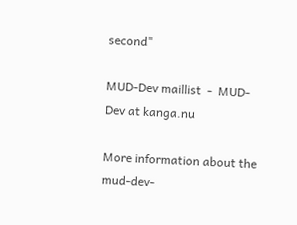second"

MUD-Dev maillist  -  MUD-Dev at kanga.nu

More information about the mud-dev-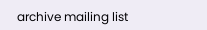archive mailing list